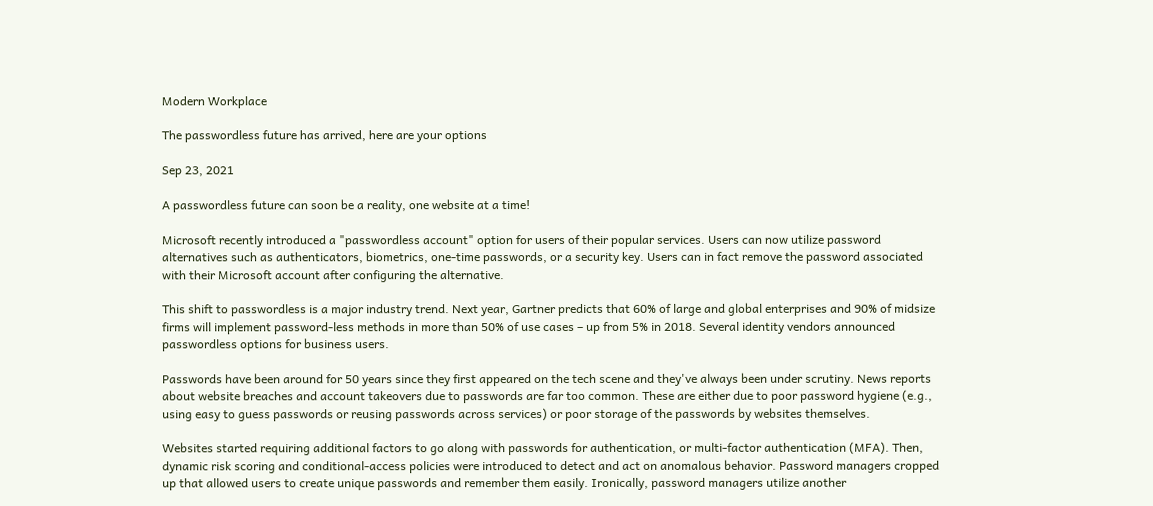Modern Workplace

The passwordless future has arrived, here are your options

Sep 23, 2021

A passwordless future can soon be a reality, one website at a time!

Microsoft recently introduced a "passwordless account" option for users of their popular services. Users can now utilize password alternatives such as authenticators, biometrics, one-time passwords, or a security key. Users can in fact remove the password associated with their Microsoft account after configuring the alternative.

This shift to passwordless is a major industry trend. Next year, Gartner predicts that 60% of large and global enterprises and 90% of midsize firms will implement password-less methods in more than 50% of use cases – up from 5% in 2018. Several identity vendors announced passwordless options for business users.

Passwords have been around for 50 years since they first appeared on the tech scene and they've always been under scrutiny. News reports about website breaches and account takeovers due to passwords are far too common. These are either due to poor password hygiene (e.g., using easy to guess passwords or reusing passwords across services) or poor storage of the passwords by websites themselves.

Websites started requiring additional factors to go along with passwords for authentication, or multi-factor authentication (MFA). Then, dynamic risk scoring and conditional-access policies were introduced to detect and act on anomalous behavior. Password managers cropped up that allowed users to create unique passwords and remember them easily. Ironically, password managers utilize another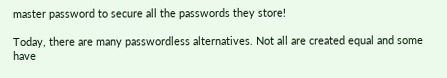master password to secure all the passwords they store!

Today, there are many passwordless alternatives. Not all are created equal and some have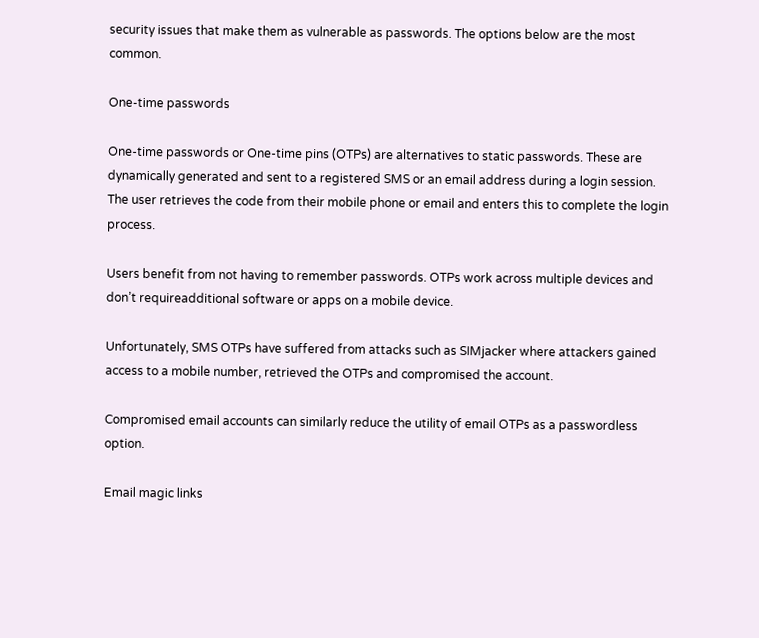security issues that make them as vulnerable as passwords. The options below are the most common.

One-time passwords

One-time passwords or One-time pins (OTPs) are alternatives to static passwords. These are dynamically generated and sent to a registered SMS or an email address during a login session. The user retrieves the code from their mobile phone or email and enters this to complete the login process.

Users benefit from not having to remember passwords. OTPs work across multiple devices and don’t requireadditional software or apps on a mobile device.

Unfortunately, SMS OTPs have suffered from attacks such as SIMjacker where attackers gained access to a mobile number, retrieved the OTPs and compromised the account.

Compromised email accounts can similarly reduce the utility of email OTPs as a passwordless option.

Email magic links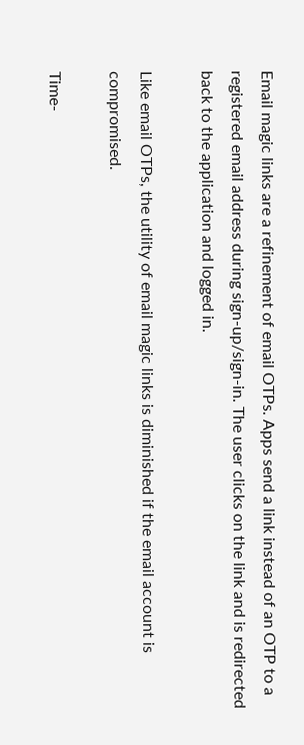Email magic links are a refinement of email OTPs. Apps send a link instead of an OTP to a registered email address during sign-up/sign-in. The user clicks on the link and is redirected back to the application and logged in.

Like email OTPs, the utility of email magic links is diminished if the email account is compromised.

Time-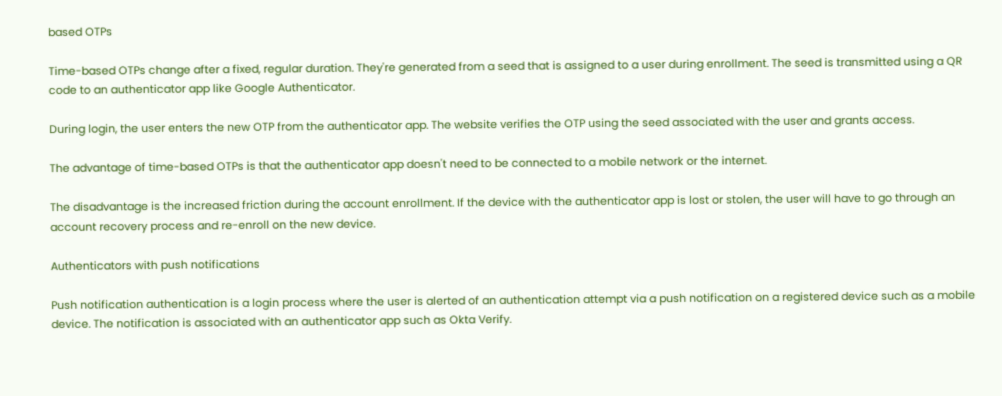based OTPs

Time-based OTPs change after a fixed, regular duration. They're generated from a seed that is assigned to a user during enrollment. The seed is transmitted using a QR code to an authenticator app like Google Authenticator.

During login, the user enters the new OTP from the authenticator app. The website verifies the OTP using the seed associated with the user and grants access.

The advantage of time-based OTPs is that the authenticator app doesn't need to be connected to a mobile network or the internet.

The disadvantage is the increased friction during the account enrollment. If the device with the authenticator app is lost or stolen, the user will have to go through an account recovery process and re-enroll on the new device.

Authenticators with push notifications

Push notification authentication is a login process where the user is alerted of an authentication attempt via a push notification on a registered device such as a mobile device. The notification is associated with an authenticator app such as Okta Verify.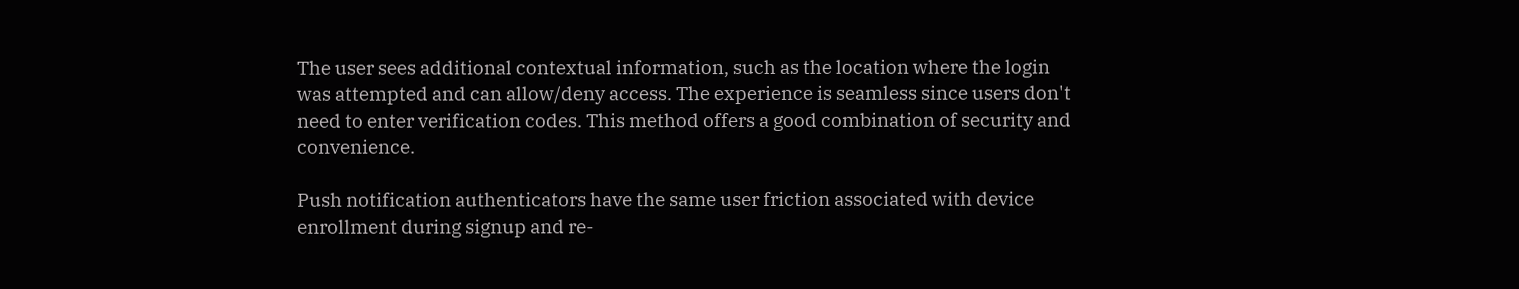The user sees additional contextual information, such as the location where the login was attempted and can allow/deny access. The experience is seamless since users don't need to enter verification codes. This method offers a good combination of security and convenience.

Push notification authenticators have the same user friction associated with device enrollment during signup and re-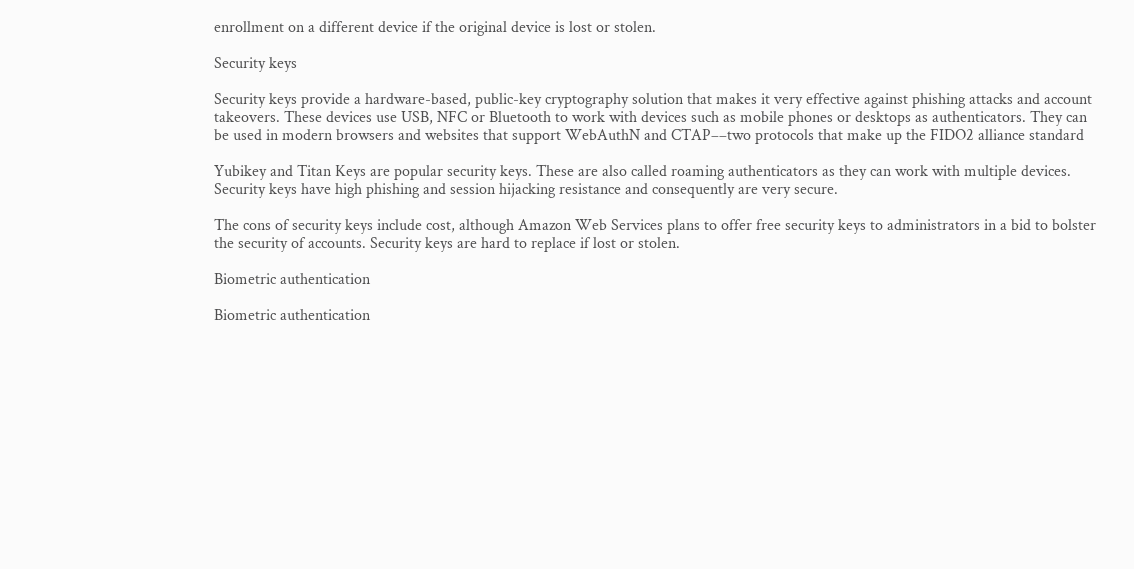enrollment on a different device if the original device is lost or stolen.

Security keys

Security keys provide a hardware-based, public-key cryptography solution that makes it very effective against phishing attacks and account takeovers. These devices use USB, NFC or Bluetooth to work with devices such as mobile phones or desktops as authenticators. They can be used in modern browsers and websites that support WebAuthN and CTAP––two protocols that make up the FIDO2 alliance standard

Yubikey and Titan Keys are popular security keys. These are also called roaming authenticators as they can work with multiple devices. Security keys have high phishing and session hijacking resistance and consequently are very secure.

The cons of security keys include cost, although Amazon Web Services plans to offer free security keys to administrators in a bid to bolster the security of accounts. Security keys are hard to replace if lost or stolen.

Biometric authentication

Biometric authentication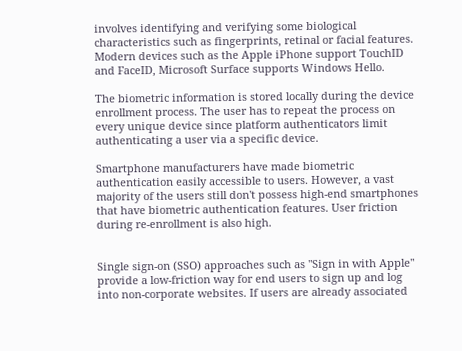involves identifying and verifying some biological characteristics such as fingerprints, retinal or facial features. Modern devices such as the Apple iPhone support TouchID and FaceID, Microsoft Surface supports Windows Hello.

The biometric information is stored locally during the device enrollment process. The user has to repeat the process on every unique device since platform authenticators limit authenticating a user via a specific device.

Smartphone manufacturers have made biometric authentication easily accessible to users. However, a vast majority of the users still don't possess high-end smartphones that have biometric authentication features. User friction during re-enrollment is also high.


Single sign-on (SSO) approaches such as "Sign in with Apple" provide a low-friction way for end users to sign up and log into non-corporate websites. If users are already associated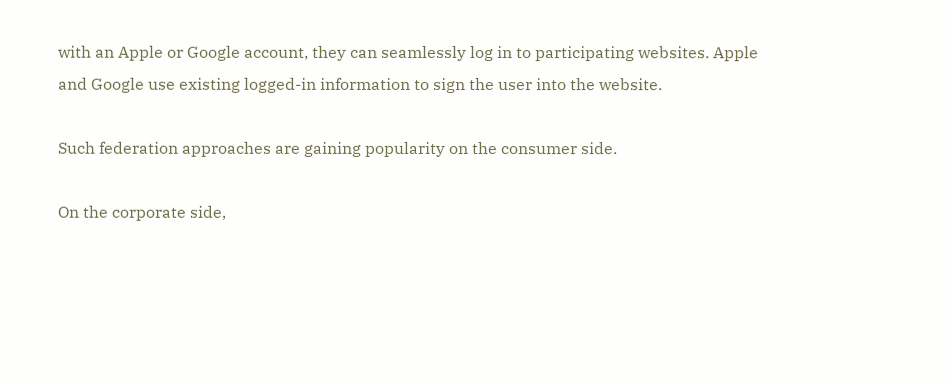with an Apple or Google account, they can seamlessly log in to participating websites. Apple and Google use existing logged-in information to sign the user into the website.

Such federation approaches are gaining popularity on the consumer side.

On the corporate side,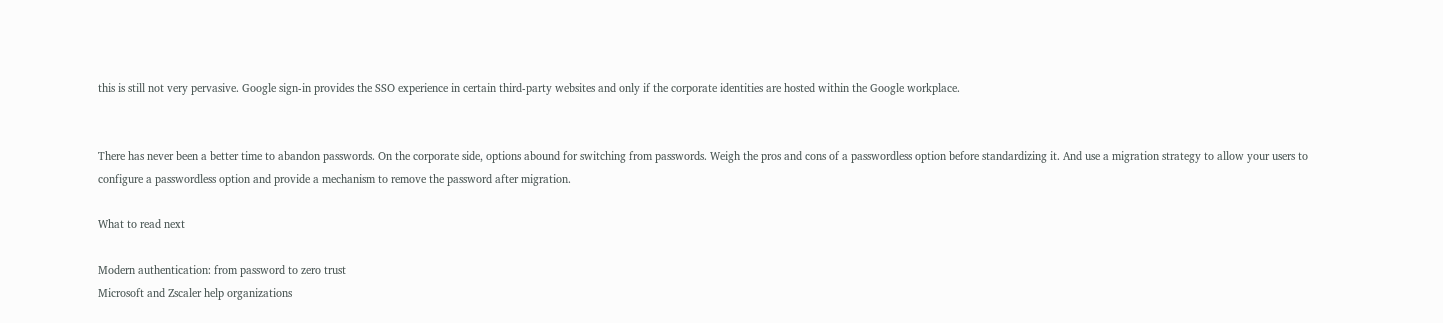this is still not very pervasive. Google sign-in provides the SSO experience in certain third-party websites and only if the corporate identities are hosted within the Google workplace.


There has never been a better time to abandon passwords. On the corporate side, options abound for switching from passwords. Weigh the pros and cons of a passwordless option before standardizing it. And use a migration strategy to allow your users to configure a passwordless option and provide a mechanism to remove the password after migration.

What to read next

Modern authentication: from password to zero trust
Microsoft and Zscaler help organizations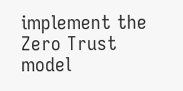implement the Zero Trust model